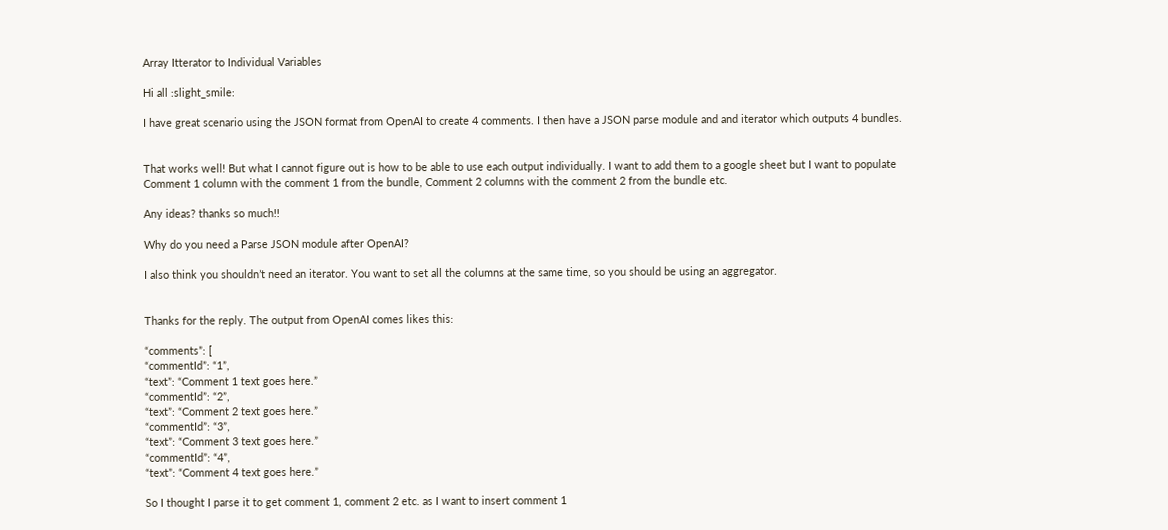Array Itterator to Individual Variables

Hi all :slight_smile:

I have great scenario using the JSON format from OpenAI to create 4 comments. I then have a JSON parse module and and iterator which outputs 4 bundles.


That works well! But what I cannot figure out is how to be able to use each output individually. I want to add them to a google sheet but I want to populate Comment 1 column with the comment 1 from the bundle, Comment 2 columns with the comment 2 from the bundle etc.

Any ideas? thanks so much!!

Why do you need a Parse JSON module after OpenAI?

I also think you shouldn’t need an iterator. You want to set all the columns at the same time, so you should be using an aggregator.


Thanks for the reply. The output from OpenAI comes likes this:

“comments”: [
“commentId”: “1”,
“text”: “Comment 1 text goes here.”
“commentId”: “2”,
“text”: “Comment 2 text goes here.”
“commentId”: “3”,
“text”: “Comment 3 text goes here.”
“commentId”: “4”,
“text”: “Comment 4 text goes here.”

So I thought I parse it to get comment 1, comment 2 etc. as I want to insert comment 1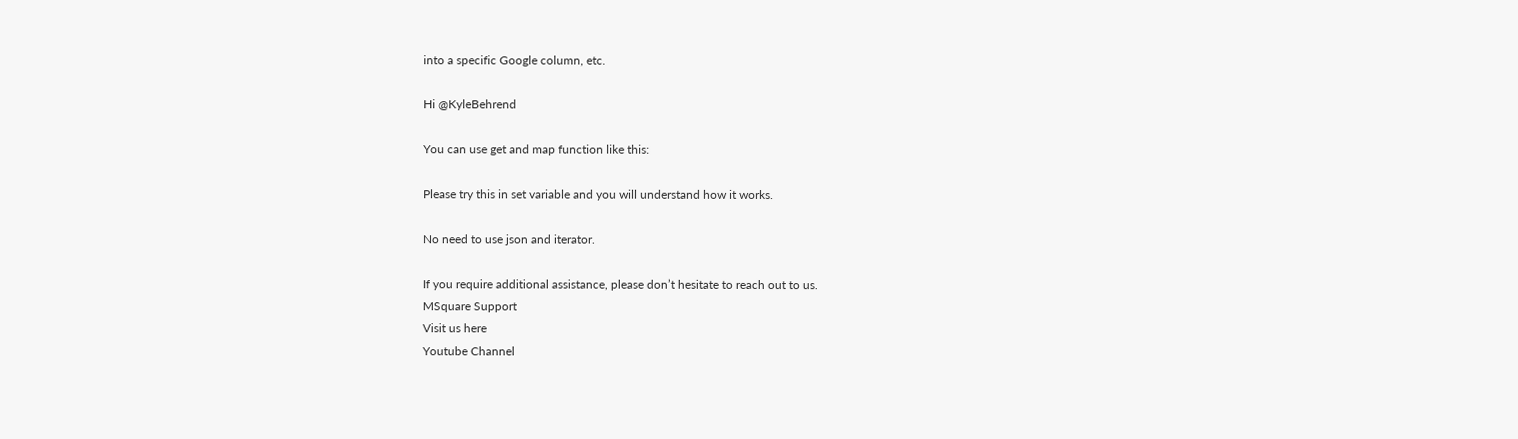into a specific Google column, etc.

Hi @KyleBehrend

You can use get and map function like this:

Please try this in set variable and you will understand how it works.

No need to use json and iterator.

If you require additional assistance, please don’t hesitate to reach out to us.
MSquare Support
Visit us here
Youtube Channel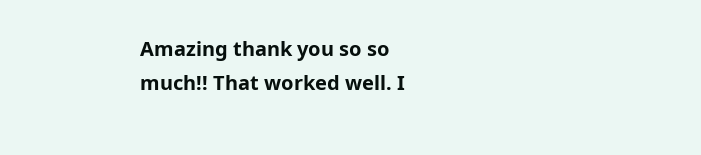Amazing thank you so so much!! That worked well. I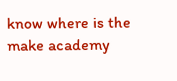know where is the make academy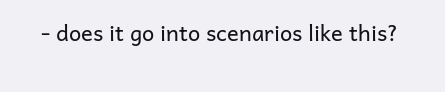- does it go into scenarios like this?